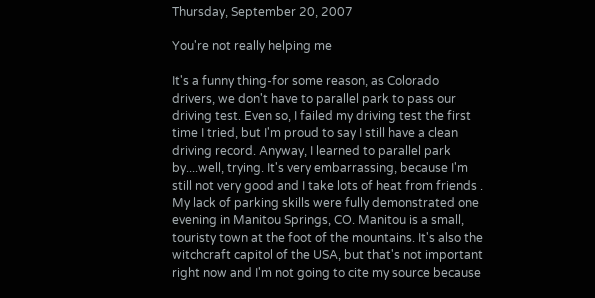Thursday, September 20, 2007

You're not really helping me

It's a funny thing-for some reason, as Colorado drivers, we don't have to parallel park to pass our driving test. Even so, I failed my driving test the first time I tried, but I'm proud to say I still have a clean driving record. Anyway, I learned to parallel park by....well, trying. It's very embarrassing, because I'm still not very good and I take lots of heat from friends . My lack of parking skills were fully demonstrated one evening in Manitou Springs, CO. Manitou is a small, touristy town at the foot of the mountains. It's also the witchcraft capitol of the USA, but that's not important right now and I'm not going to cite my source because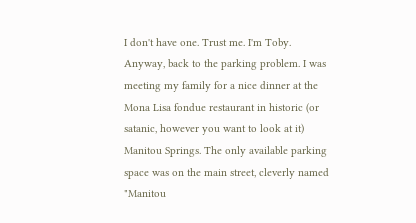I don't have one. Trust me. I'm Toby. Anyway, back to the parking problem. I was meeting my family for a nice dinner at the Mona Lisa fondue restaurant in historic (or satanic, however you want to look at it) Manitou Springs. The only available parking space was on the main street, cleverly named "Manitou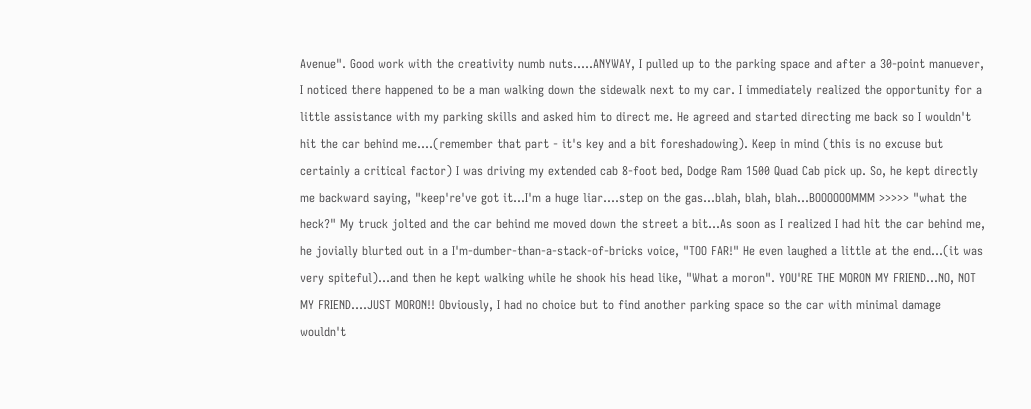Avenue". Good work with the creativity numb nuts.....ANYWAY, I pulled up to the parking space and after a 30-point manuever, I noticed there happened to be a man walking down the sidewalk next to my car. I immediately realized the opportunity for a little assistance with my parking skills and asked him to direct me. He agreed and started directing me back so I wouldn't hit the car behind me....(remember that part - it's key and a bit foreshadowing). Keep in mind (this is no excuse but certainly a critical factor) I was driving my extended cab 8-foot bed, Dodge Ram 1500 Quad Cab pick up. So, he kept directly me backward saying, "keep're've got it...I'm a huge liar....step on the gas...blah, blah, blah...BOOOOOOMMM >>>>> "what the heck?" My truck jolted and the car behind me moved down the street a bit...As soon as I realized I had hit the car behind me, he jovially blurted out in a I'm-dumber-than-a-stack-of-bricks voice, "TOO FAR!" He even laughed a little at the end...(it was very spiteful)...and then he kept walking while he shook his head like, "What a moron". YOU'RE THE MORON MY FRIEND...NO, NOT MY FRIEND....JUST MORON!! Obviously, I had no choice but to find another parking space so the car with minimal damage wouldn't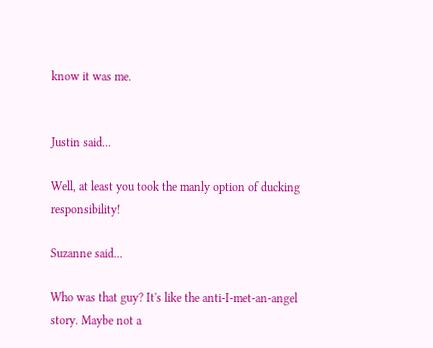know it was me.


Justin said...

Well, at least you took the manly option of ducking responsibility!

Suzanne said...

Who was that guy? It's like the anti-I-met-an-angel story. Maybe not a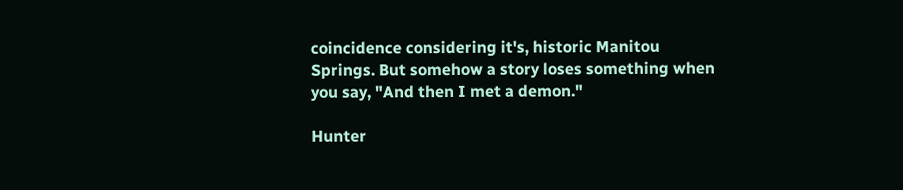coincidence considering it's, historic Manitou Springs. But somehow a story loses something when you say, "And then I met a demon."

Hunter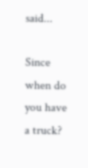said...

Since when do you have a truck?